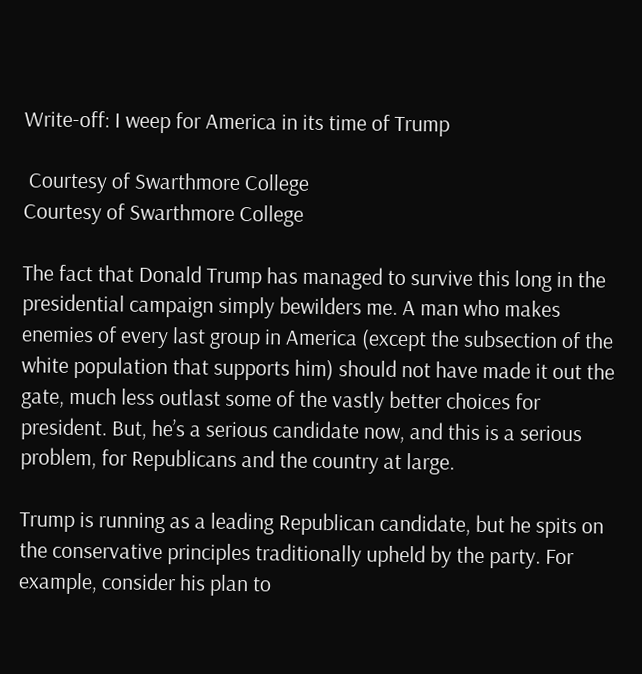Write-off: I weep for America in its time of Trump

 Courtesy of Swarthmore College
Courtesy of Swarthmore College

The fact that Donald Trump has managed to survive this long in the presidential campaign simply bewilders me. A man who makes enemies of every last group in America (except the subsection of the white population that supports him) should not have made it out the gate, much less outlast some of the vastly better choices for president. But, he’s a serious candidate now, and this is a serious problem, for Republicans and the country at large.

Trump is running as a leading Republican candidate, but he spits on the conservative principles traditionally upheld by the party. For example, consider his plan to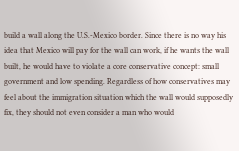build a wall along the U.S.-Mexico border. Since there is no way his idea that Mexico will pay for the wall can work, if he wants the wall built, he would have to violate a core conservative concept: small government and low spending. Regardless of how conservatives may feel about the immigration situation which the wall would supposedly fix, they should not even consider a man who would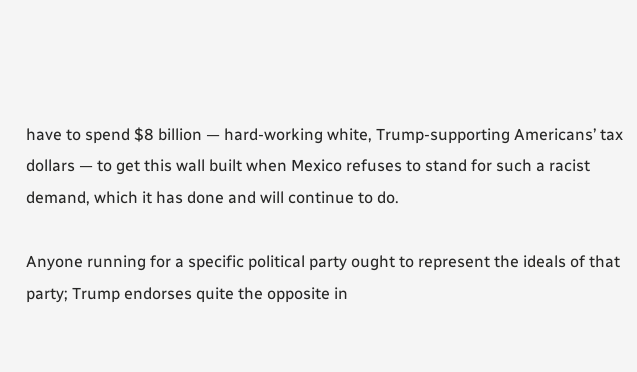have to spend $8 billion — hard-working white, Trump-supporting Americans’ tax dollars — to get this wall built when Mexico refuses to stand for such a racist demand, which it has done and will continue to do.

Anyone running for a specific political party ought to represent the ideals of that party; Trump endorses quite the opposite in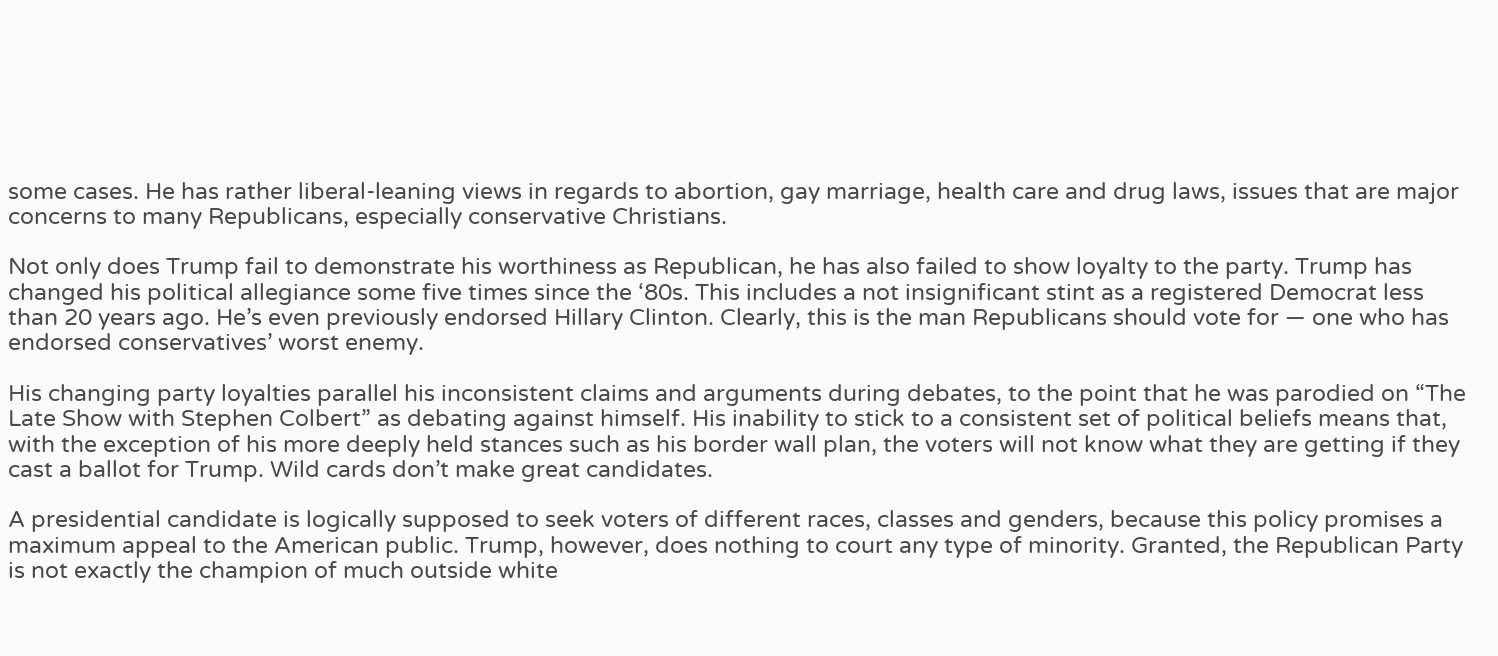some cases. He has rather liberal-leaning views in regards to abortion, gay marriage, health care and drug laws, issues that are major concerns to many Republicans, especially conservative Christians.

Not only does Trump fail to demonstrate his worthiness as Republican, he has also failed to show loyalty to the party. Trump has changed his political allegiance some five times since the ‘80s. This includes a not insignificant stint as a registered Democrat less than 20 years ago. He’s even previously endorsed Hillary Clinton. Clearly, this is the man Republicans should vote for — one who has endorsed conservatives’ worst enemy.

His changing party loyalties parallel his inconsistent claims and arguments during debates, to the point that he was parodied on “The Late Show with Stephen Colbert” as debating against himself. His inability to stick to a consistent set of political beliefs means that, with the exception of his more deeply held stances such as his border wall plan, the voters will not know what they are getting if they cast a ballot for Trump. Wild cards don’t make great candidates.

A presidential candidate is logically supposed to seek voters of different races, classes and genders, because this policy promises a maximum appeal to the American public. Trump, however, does nothing to court any type of minority. Granted, the Republican Party is not exactly the champion of much outside white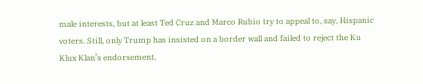male interests, but at least Ted Cruz and Marco Rubio try to appeal to, say, Hispanic voters. Still, only Trump has insisted on a border wall and failed to reject the Ku Klux Klan’s endorsement,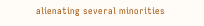alienating several minorities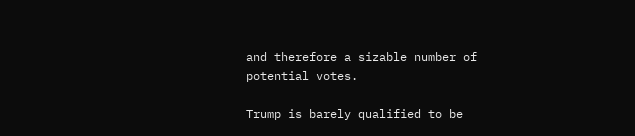and therefore a sizable number of potential votes.

Trump is barely qualified to be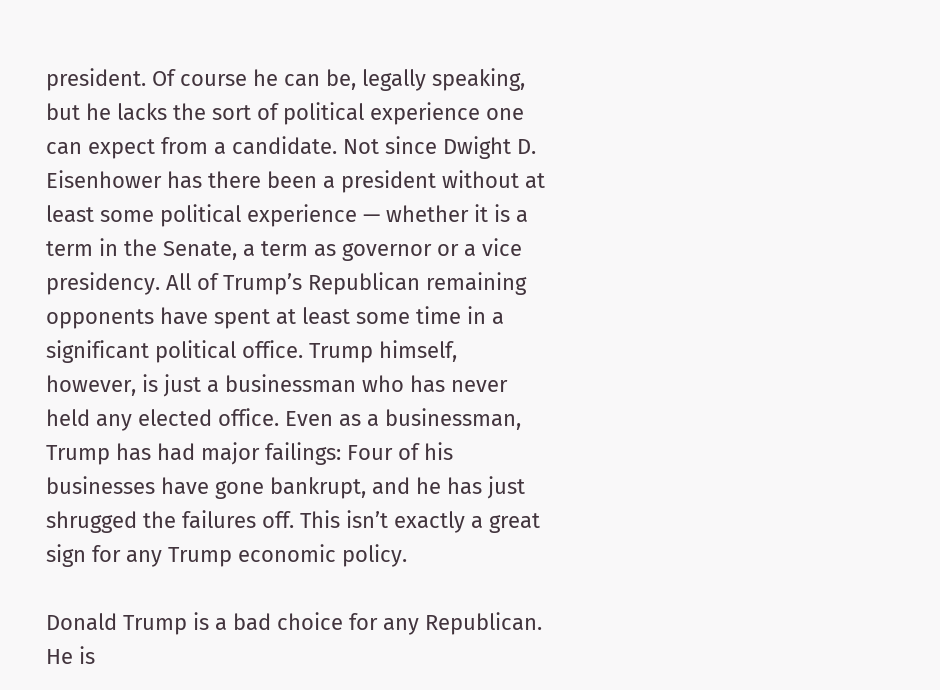president. Of course he can be, legally speaking, but he lacks the sort of political experience one can expect from a candidate. Not since Dwight D. Eisenhower has there been a president without at least some political experience — whether it is a term in the Senate, a term as governor or a vice presidency. All of Trump’s Republican remaining opponents have spent at least some time in a significant political office. Trump himself, however, is just a businessman who has never held any elected office. Even as a businessman, Trump has had major failings: Four of his businesses have gone bankrupt, and he has just shrugged the failures off. This isn’t exactly a great sign for any Trump economic policy.

Donald Trump is a bad choice for any Republican. He is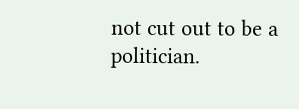not cut out to be a politician.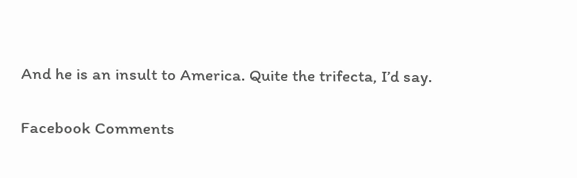And he is an insult to America. Quite the trifecta, I’d say.

Facebook Comments